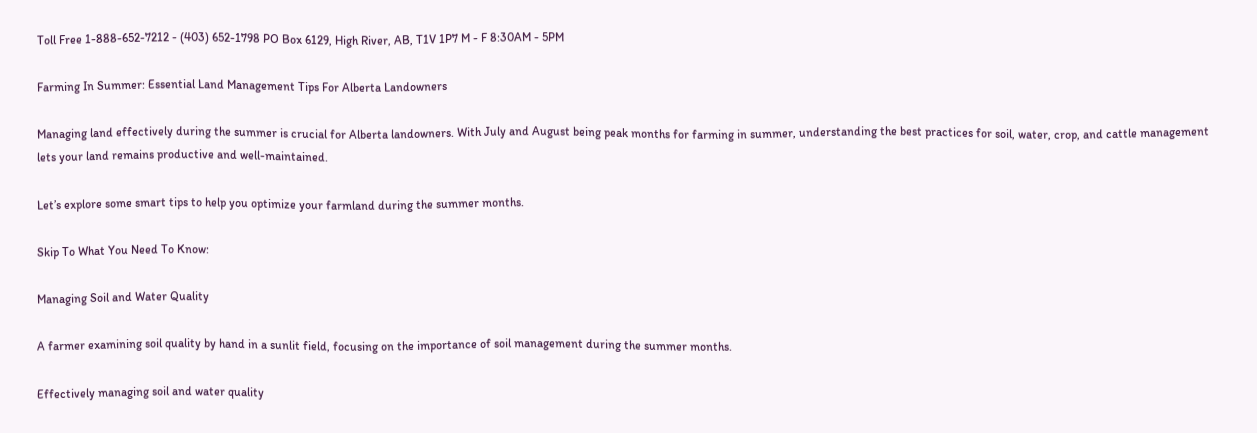Toll Free 1-888-652-7212 - (403) 652-1798 PO Box 6129, High River, AB, T1V 1P7 M - F 8:30AM - 5PM

Farming In Summer: Essential Land Management Tips For Alberta Landowners

Managing land effectively during the summer is crucial for Alberta landowners. With July and August being peak months for farming in summer, understanding the best practices for soil, water, crop, and cattle management lets your land remains productive and well-maintained.

Let’s explore some smart tips to help you optimize your farmland during the summer months.

Skip To What You Need To Know:

Managing Soil and Water Quality

A farmer examining soil quality by hand in a sunlit field, focusing on the importance of soil management during the summer months.

Effectively managing soil and water quality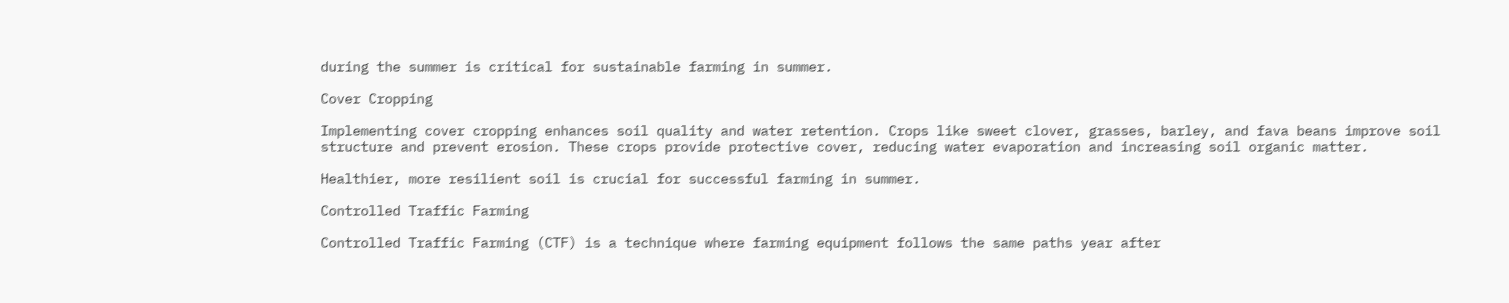during the summer is critical for sustainable farming in summer.

Cover Cropping

Implementing cover cropping enhances soil quality and water retention. Crops like sweet clover, grasses, barley, and fava beans improve soil structure and prevent erosion. These crops provide protective cover, reducing water evaporation and increasing soil organic matter.

Healthier, more resilient soil is crucial for successful farming in summer.

Controlled Traffic Farming

Controlled Traffic Farming (CTF) is a technique where farming equipment follows the same paths year after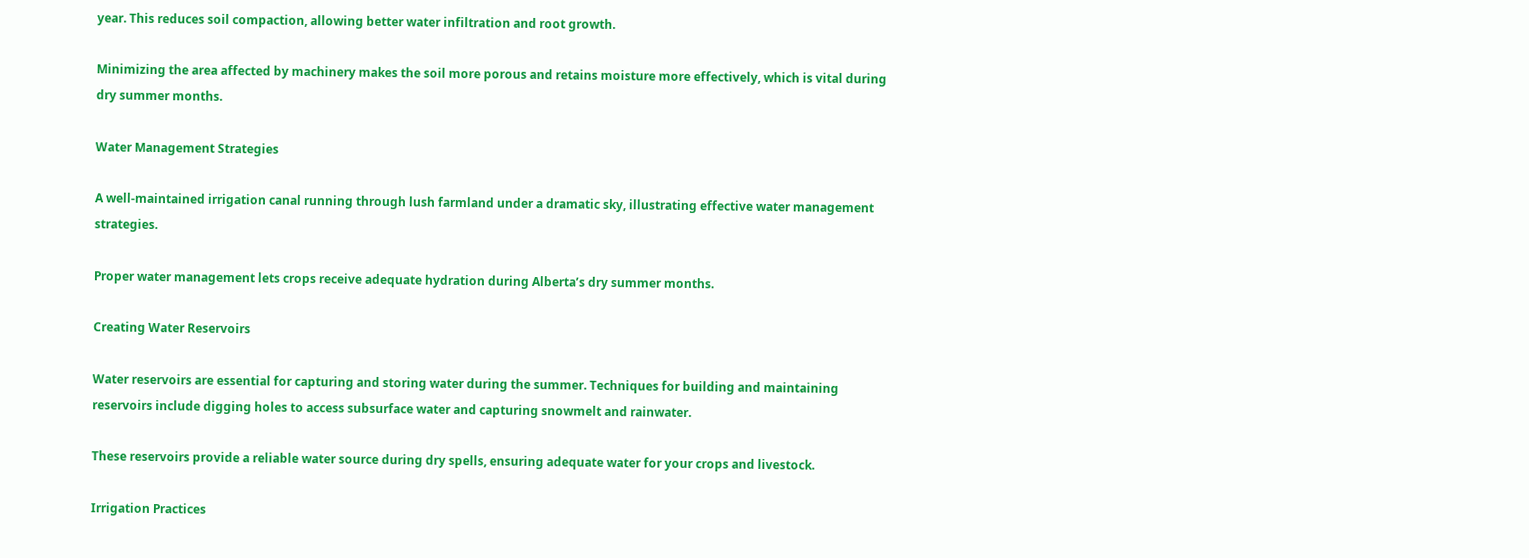year. This reduces soil compaction, allowing better water infiltration and root growth.

Minimizing the area affected by machinery makes the soil more porous and retains moisture more effectively, which is vital during dry summer months.

Water Management Strategies

A well-maintained irrigation canal running through lush farmland under a dramatic sky, illustrating effective water management strategies.

Proper water management lets crops receive adequate hydration during Alberta’s dry summer months.

Creating Water Reservoirs

Water reservoirs are essential for capturing and storing water during the summer. Techniques for building and maintaining reservoirs include digging holes to access subsurface water and capturing snowmelt and rainwater.

These reservoirs provide a reliable water source during dry spells, ensuring adequate water for your crops and livestock.

Irrigation Practices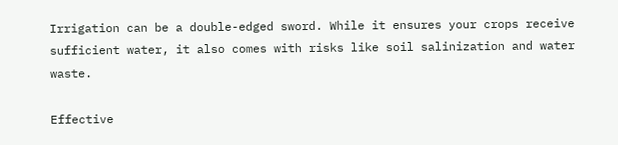Irrigation can be a double-edged sword. While it ensures your crops receive sufficient water, it also comes with risks like soil salinization and water waste.

Effective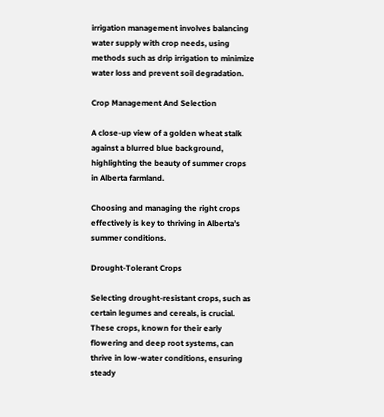irrigation management involves balancing water supply with crop needs, using methods such as drip irrigation to minimize water loss and prevent soil degradation.

Crop Management And Selection

A close-up view of a golden wheat stalk against a blurred blue background, highlighting the beauty of summer crops in Alberta farmland.

Choosing and managing the right crops effectively is key to thriving in Alberta’s summer conditions.

Drought-Tolerant Crops

Selecting drought-resistant crops, such as certain legumes and cereals, is crucial. These crops, known for their early flowering and deep root systems, can thrive in low-water conditions, ensuring steady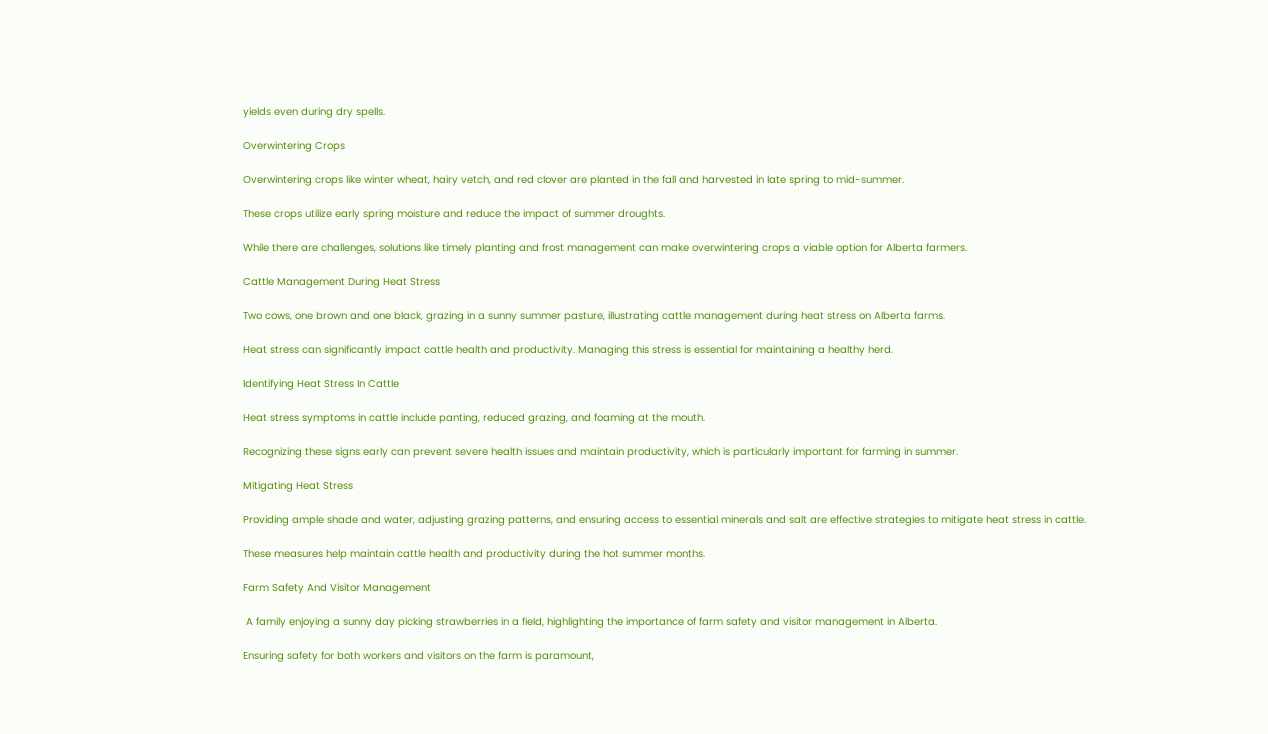yields even during dry spells.

Overwintering Crops

Overwintering crops like winter wheat, hairy vetch, and red clover are planted in the fall and harvested in late spring to mid-summer.

These crops utilize early spring moisture and reduce the impact of summer droughts.

While there are challenges, solutions like timely planting and frost management can make overwintering crops a viable option for Alberta farmers.

Cattle Management During Heat Stress

Two cows, one brown and one black, grazing in a sunny summer pasture, illustrating cattle management during heat stress on Alberta farms.

Heat stress can significantly impact cattle health and productivity. Managing this stress is essential for maintaining a healthy herd.

Identifying Heat Stress In Cattle

Heat stress symptoms in cattle include panting, reduced grazing, and foaming at the mouth.

Recognizing these signs early can prevent severe health issues and maintain productivity, which is particularly important for farming in summer.

Mitigating Heat Stress

Providing ample shade and water, adjusting grazing patterns, and ensuring access to essential minerals and salt are effective strategies to mitigate heat stress in cattle.

These measures help maintain cattle health and productivity during the hot summer months.

Farm Safety And Visitor Management

 A family enjoying a sunny day picking strawberries in a field, highlighting the importance of farm safety and visitor management in Alberta.

Ensuring safety for both workers and visitors on the farm is paramount,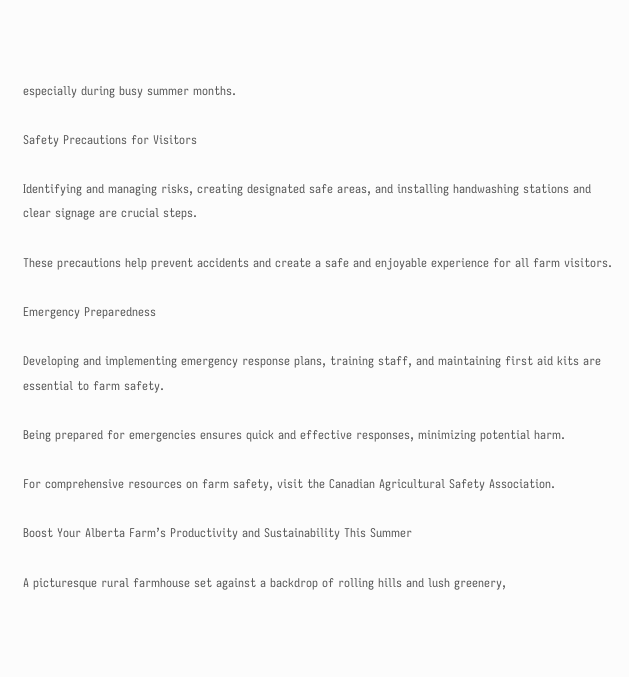especially during busy summer months.

Safety Precautions for Visitors

Identifying and managing risks, creating designated safe areas, and installing handwashing stations and clear signage are crucial steps.

These precautions help prevent accidents and create a safe and enjoyable experience for all farm visitors.

Emergency Preparedness

Developing and implementing emergency response plans, training staff, and maintaining first aid kits are essential to farm safety.

Being prepared for emergencies ensures quick and effective responses, minimizing potential harm.

For comprehensive resources on farm safety, visit the Canadian Agricultural Safety Association.

Boost Your Alberta Farm’s Productivity and Sustainability This Summer

A picturesque rural farmhouse set against a backdrop of rolling hills and lush greenery,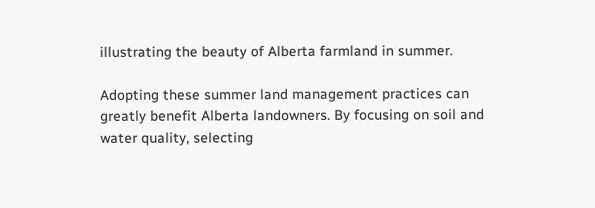illustrating the beauty of Alberta farmland in summer.

Adopting these summer land management practices can greatly benefit Alberta landowners. By focusing on soil and water quality, selecting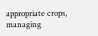appropriate crops, managing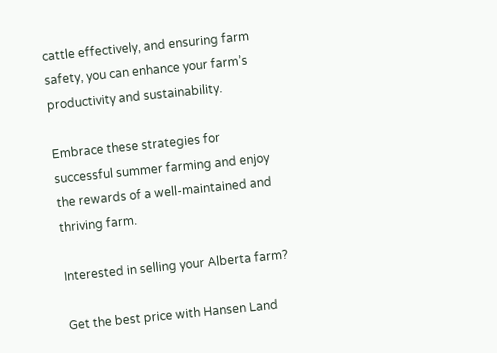cattle effectively, and ensuring farm safety, you can enhance your farm’s productivity and sustainability.

Embrace these strategies for successful summer farming and enjoy the rewards of a well-maintained and thriving farm.

Interested in selling your Alberta farm?

Get the best price with Hansen Land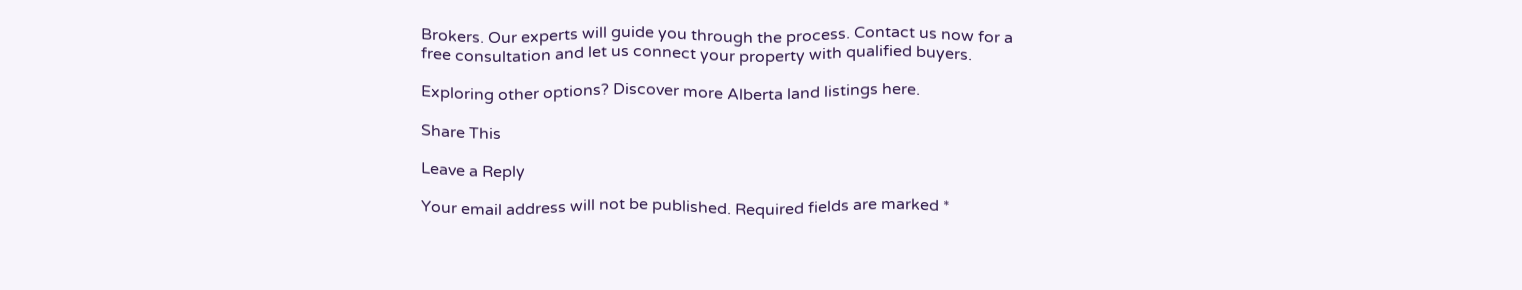Brokers. Our experts will guide you through the process. Contact us now for a free consultation and let us connect your property with qualified buyers.

Exploring other options? Discover more Alberta land listings here.

Share This

Leave a Reply

Your email address will not be published. Required fields are marked *